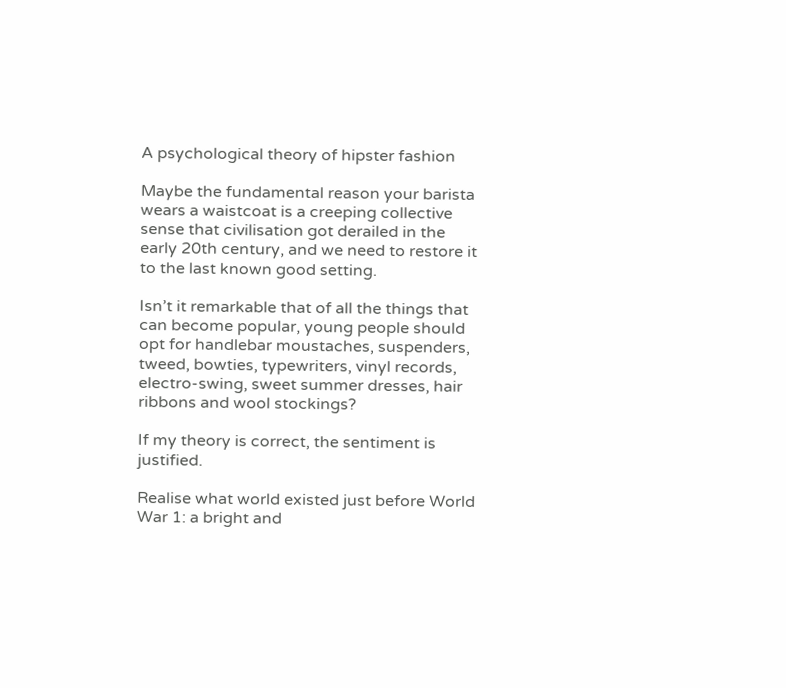A psychological theory of hipster fashion

Maybe the fundamental reason your barista wears a waistcoat is a creeping collective sense that civilisation got derailed in the early 20th century, and we need to restore it to the last known good setting.

Isn’t it remarkable that of all the things that can become popular, young people should opt for handlebar moustaches, suspenders, tweed, bowties, typewriters, vinyl records, electro-swing, sweet summer dresses, hair ribbons and wool stockings?

If my theory is correct, the sentiment is justified.

Realise what world existed just before World War 1: a bright and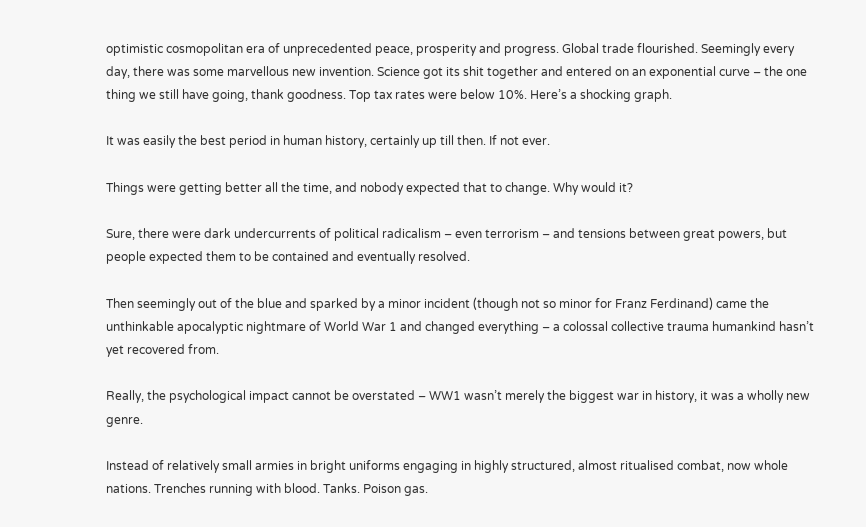optimistic cosmopolitan era of unprecedented peace, prosperity and progress. Global trade flourished. Seemingly every day, there was some marvellous new invention. Science got its shit together and entered on an exponential curve – the one thing we still have going, thank goodness. Top tax rates were below 10%. Here’s a shocking graph.

It was easily the best period in human history, certainly up till then. If not ever.

Things were getting better all the time, and nobody expected that to change. Why would it?

Sure, there were dark undercurrents of political radicalism – even terrorism – and tensions between great powers, but people expected them to be contained and eventually resolved.

Then seemingly out of the blue and sparked by a minor incident (though not so minor for Franz Ferdinand) came the unthinkable apocalyptic nightmare of World War 1 and changed everything – a colossal collective trauma humankind hasn’t yet recovered from.

Really, the psychological impact cannot be overstated – WW1 wasn’t merely the biggest war in history, it was a wholly new genre.

Instead of relatively small armies in bright uniforms engaging in highly structured, almost ritualised combat, now whole nations. Trenches running with blood. Tanks. Poison gas.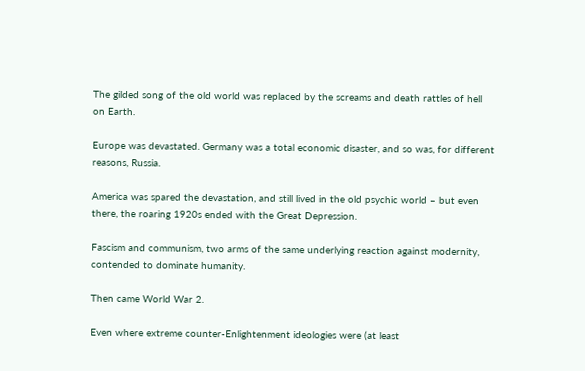The gilded song of the old world was replaced by the screams and death rattles of hell on Earth.

Europe was devastated. Germany was a total economic disaster, and so was, for different reasons, Russia.

America was spared the devastation, and still lived in the old psychic world – but even there, the roaring 1920s ended with the Great Depression.

Fascism and communism, two arms of the same underlying reaction against modernity, contended to dominate humanity.

Then came World War 2.

Even where extreme counter-Enlightenment ideologies were (at least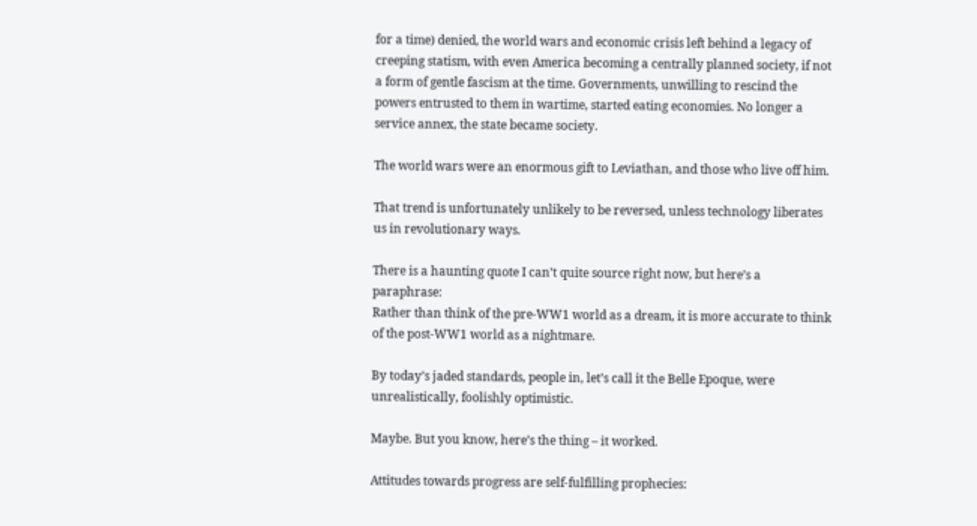for a time) denied, the world wars and economic crisis left behind a legacy of creeping statism, with even America becoming a centrally planned society, if not a form of gentle fascism at the time. Governments, unwilling to rescind the powers entrusted to them in wartime, started eating economies. No longer a service annex, the state became society.

The world wars were an enormous gift to Leviathan, and those who live off him.

That trend is unfortunately unlikely to be reversed, unless technology liberates us in revolutionary ways.

There is a haunting quote I can’t quite source right now, but here’s a paraphrase:
Rather than think of the pre-WW1 world as a dream, it is more accurate to think of the post-WW1 world as a nightmare.

By today’s jaded standards, people in, let’s call it the Belle Epoque, were unrealistically, foolishly optimistic.

Maybe. But you know, here’s the thing – it worked.

Attitudes towards progress are self-fulfilling prophecies: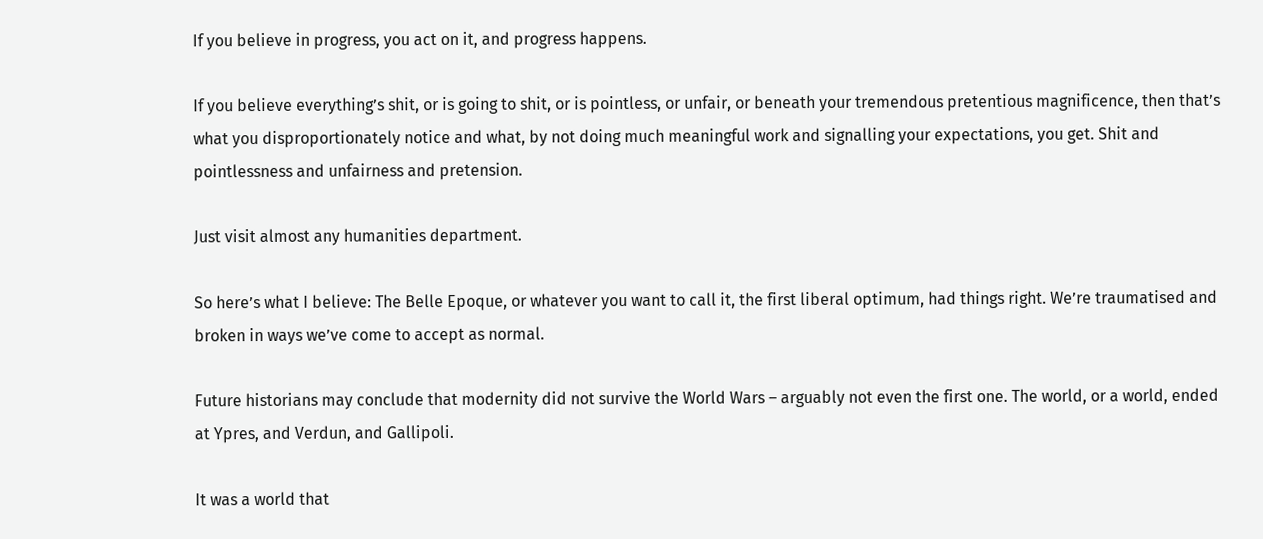If you believe in progress, you act on it, and progress happens.

If you believe everything’s shit, or is going to shit, or is pointless, or unfair, or beneath your tremendous pretentious magnificence, then that’s what you disproportionately notice and what, by not doing much meaningful work and signalling your expectations, you get. Shit and pointlessness and unfairness and pretension.

Just visit almost any humanities department.

So here’s what I believe: The Belle Epoque, or whatever you want to call it, the first liberal optimum, had things right. We’re traumatised and broken in ways we’ve come to accept as normal.

Future historians may conclude that modernity did not survive the World Wars – arguably not even the first one. The world, or a world, ended at Ypres, and Verdun, and Gallipoli.

It was a world that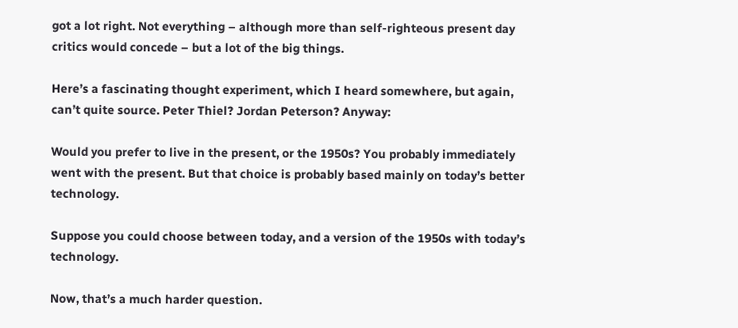got a lot right. Not everything – although more than self-righteous present day critics would concede – but a lot of the big things.

Here’s a fascinating thought experiment, which I heard somewhere, but again, can’t quite source. Peter Thiel? Jordan Peterson? Anyway:

Would you prefer to live in the present, or the 1950s? You probably immediately went with the present. But that choice is probably based mainly on today’s better technology.

Suppose you could choose between today, and a version of the 1950s with today’s technology.

Now, that’s a much harder question.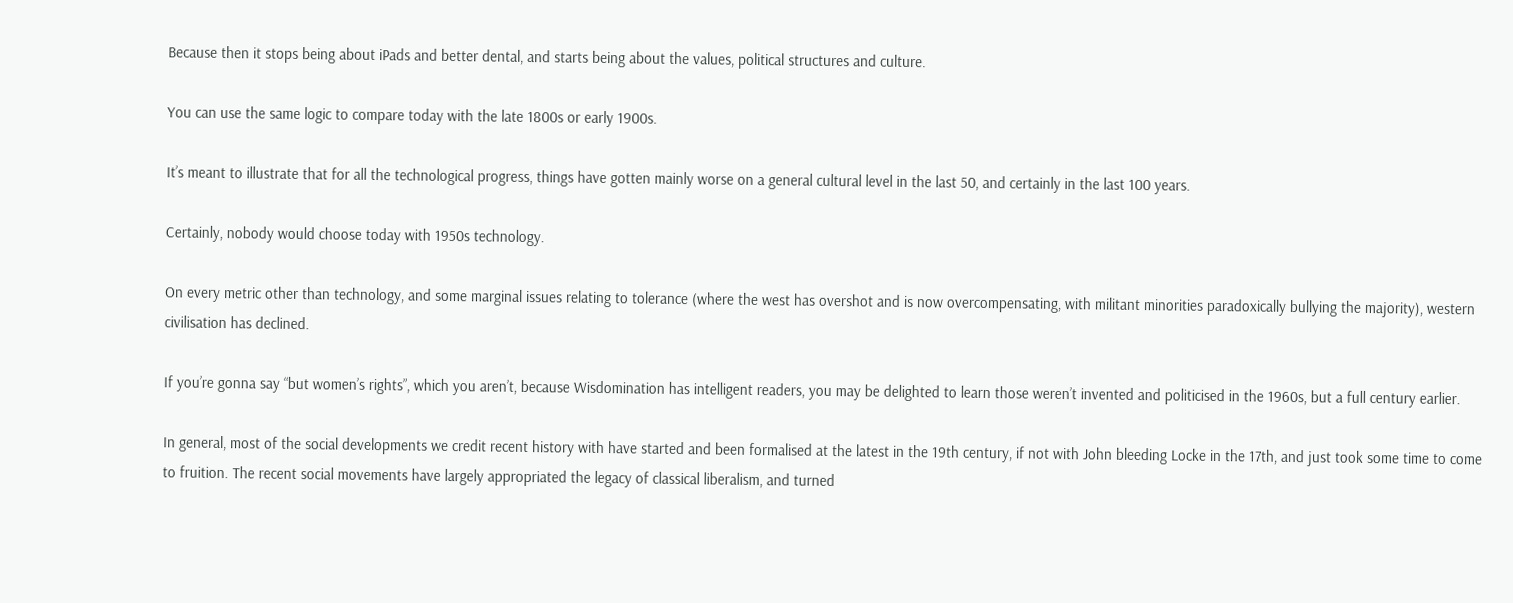Because then it stops being about iPads and better dental, and starts being about the values, political structures and culture.

You can use the same logic to compare today with the late 1800s or early 1900s.

It’s meant to illustrate that for all the technological progress, things have gotten mainly worse on a general cultural level in the last 50, and certainly in the last 100 years.

Certainly, nobody would choose today with 1950s technology.

On every metric other than technology, and some marginal issues relating to tolerance (where the west has overshot and is now overcompensating, with militant minorities paradoxically bullying the majority), western civilisation has declined.

If you’re gonna say “but women’s rights”, which you aren’t, because Wisdomination has intelligent readers, you may be delighted to learn those weren’t invented and politicised in the 1960s, but a full century earlier.

In general, most of the social developments we credit recent history with have started and been formalised at the latest in the 19th century, if not with John bleeding Locke in the 17th, and just took some time to come to fruition. The recent social movements have largely appropriated the legacy of classical liberalism, and turned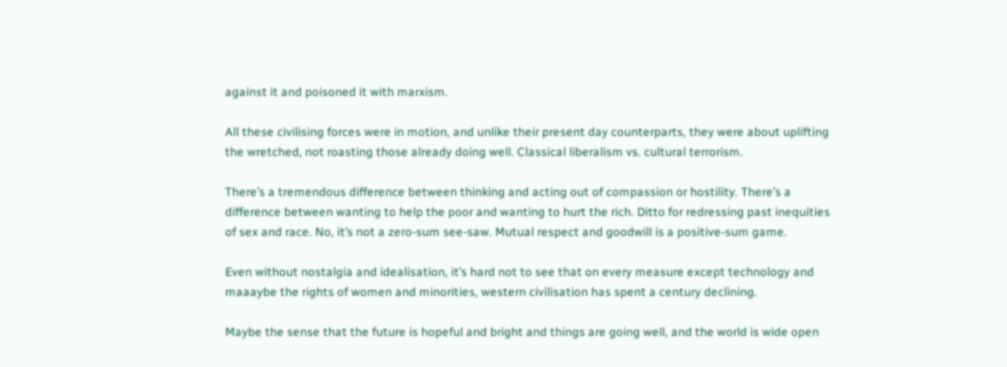against it and poisoned it with marxism.

All these civilising forces were in motion, and unlike their present day counterparts, they were about uplifting the wretched, not roasting those already doing well. Classical liberalism vs. cultural terrorism.

There’s a tremendous difference between thinking and acting out of compassion or hostility. There’s a difference between wanting to help the poor and wanting to hurt the rich. Ditto for redressing past inequities of sex and race. No, it’s not a zero-sum see-saw. Mutual respect and goodwill is a positive-sum game.

Even without nostalgia and idealisation, it’s hard not to see that on every measure except technology and maaaybe the rights of women and minorities, western civilisation has spent a century declining.

Maybe the sense that the future is hopeful and bright and things are going well, and the world is wide open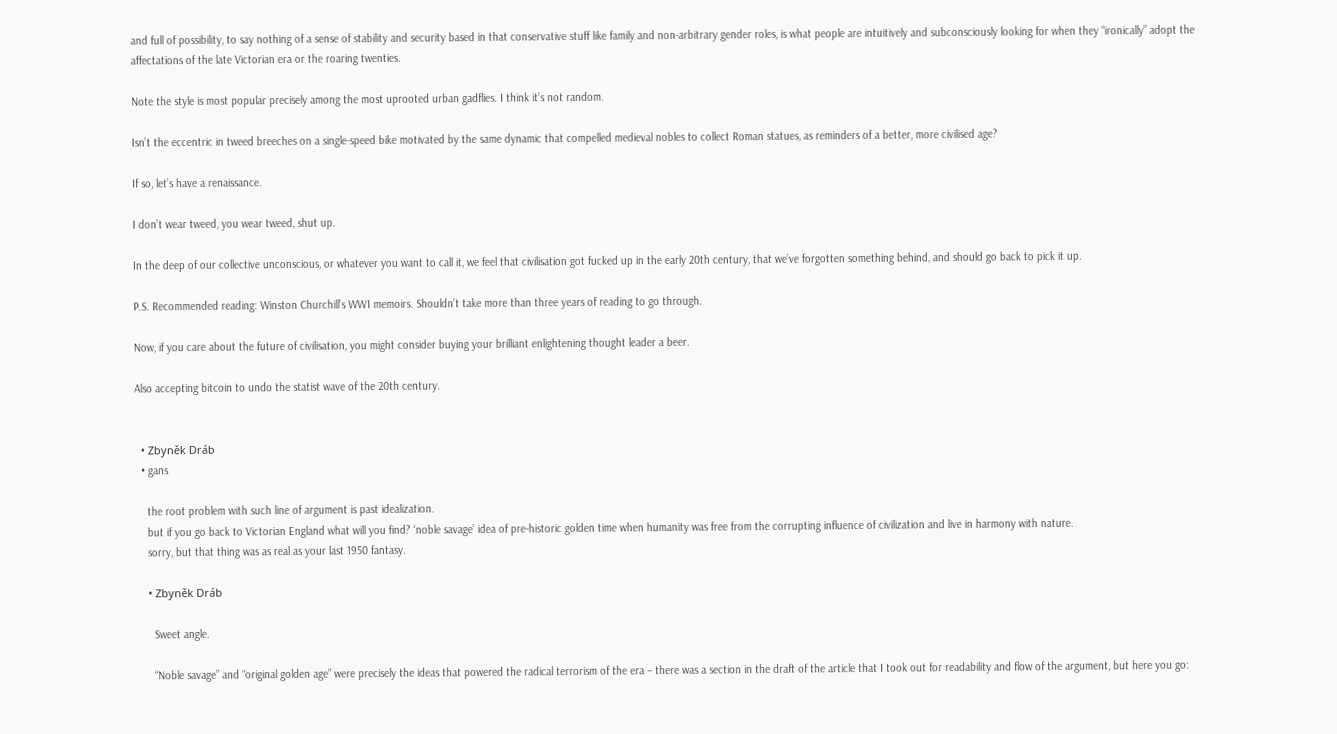and full of possibility, to say nothing of a sense of stability and security based in that conservative stuff like family and non-arbitrary gender roles, is what people are intuitively and subconsciously looking for when they “ironically” adopt the affectations of the late Victorian era or the roaring twenties.

Note the style is most popular precisely among the most uprooted urban gadflies. I think it’s not random.

Isn’t the eccentric in tweed breeches on a single-speed bike motivated by the same dynamic that compelled medieval nobles to collect Roman statues, as reminders of a better, more civilised age?

If so, let’s have a renaissance.

I don’t wear tweed, you wear tweed, shut up.

In the deep of our collective unconscious, or whatever you want to call it, we feel that civilisation got fucked up in the early 20th century, that we’ve forgotten something behind, and should go back to pick it up.

P.S. Recommended reading: Winston Churchill’s WW1 memoirs. Shouldn’t take more than three years of reading to go through.

Now, if you care about the future of civilisation, you might consider buying your brilliant enlightening thought leader a beer.

Also accepting bitcoin to undo the statist wave of the 20th century.


  • Zbyněk Dráb
  • gans

    the root problem with such line of argument is past idealization.
    but if you go back to Victorian England what will you find? ‘noble savage’ idea of pre-historic golden time when humanity was free from the corrupting influence of civilization and live in harmony with nature.
    sorry, but that thing was as real as your last 1950 fantasy.

    • Zbyněk Dráb

      Sweet angle.

      “Noble savage” and “original golden age” were precisely the ideas that powered the radical terrorism of the era – there was a section in the draft of the article that I took out for readability and flow of the argument, but here you go: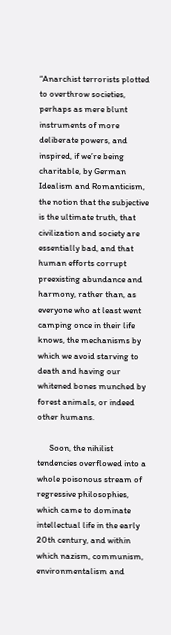“Anarchist terrorists plotted to overthrow societies, perhaps as mere blunt instruments of more deliberate powers, and inspired, if we’re being charitable, by German Idealism and Romanticism, the notion that the subjective is the ultimate truth, that civilization and society are essentially bad, and that human efforts corrupt preexisting abundance and harmony, rather than, as everyone who at least went camping once in their life knows, the mechanisms by which we avoid starving to death and having our whitened bones munched by forest animals, or indeed other humans.

      Soon, the nihilist tendencies overflowed into a whole poisonous stream of regressive philosophies, which came to dominate intellectual life in the early 20th century, and within which nazism, communism, environmentalism and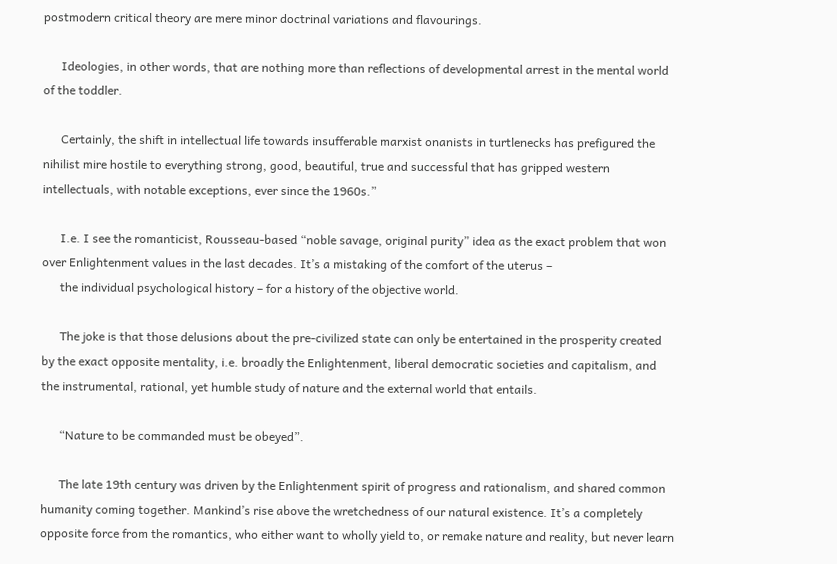postmodern critical theory are mere minor doctrinal variations and flavourings.

      Ideologies, in other words, that are nothing more than reflections of developmental arrest in the mental world of the toddler.

      Certainly, the shift in intellectual life towards insufferable marxist onanists in turtlenecks has prefigured the nihilist mire hostile to everything strong, good, beautiful, true and successful that has gripped western intellectuals, with notable exceptions, ever since the 1960s.”

      I.e. I see the romanticist, Rousseau-based “noble savage, original purity” idea as the exact problem that won over Enlightenment values in the last decades. It’s a mistaking of the comfort of the uterus –
      the individual psychological history – for a history of the objective world.

      The joke is that those delusions about the pre-civilized state can only be entertained in the prosperity created by the exact opposite mentality, i.e. broadly the Enlightenment, liberal democratic societies and capitalism, and the instrumental, rational, yet humble study of nature and the external world that entails.

      “Nature to be commanded must be obeyed”.

      The late 19th century was driven by the Enlightenment spirit of progress and rationalism, and shared common humanity coming together. Mankind’s rise above the wretchedness of our natural existence. It’s a completely opposite force from the romantics, who either want to wholly yield to, or remake nature and reality, but never learn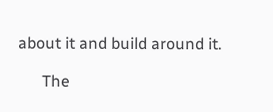about it and build around it.

      The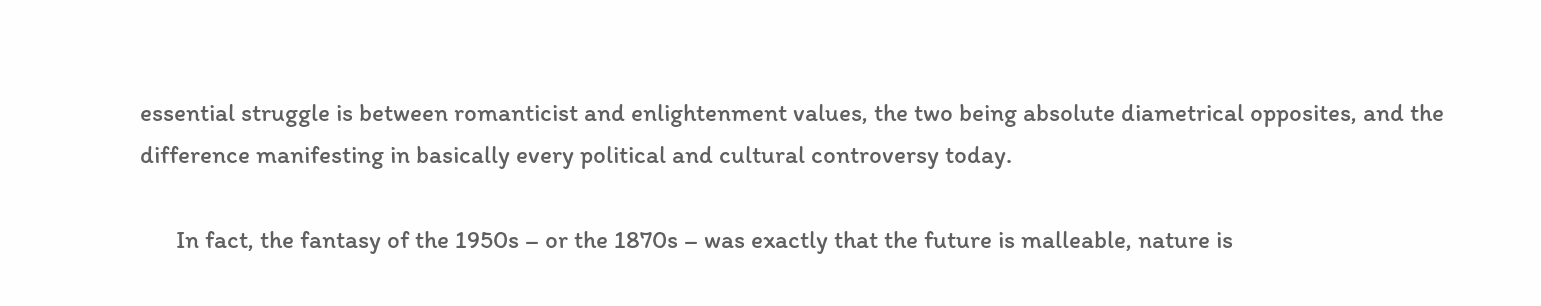essential struggle is between romanticist and enlightenment values, the two being absolute diametrical opposites, and the difference manifesting in basically every political and cultural controversy today.

      In fact, the fantasy of the 1950s – or the 1870s – was exactly that the future is malleable, nature is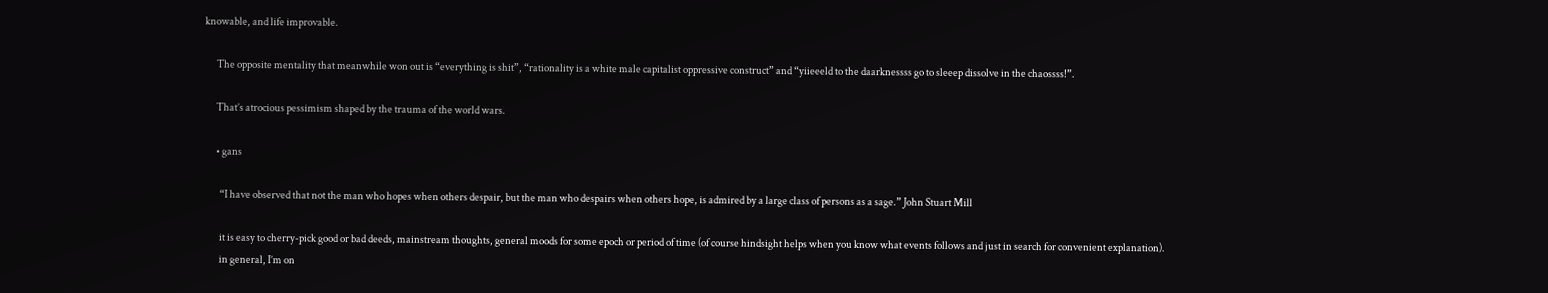knowable, and life improvable.

      The opposite mentality that meanwhile won out is “everything is shit”, “rationality is a white male capitalist oppressive construct” and “yiieeeld to the daarknessss go to sleeep dissolve in the chaossss!”.

      That’s atrocious pessimism shaped by the trauma of the world wars.

      • gans

        “I have observed that not the man who hopes when others despair, but the man who despairs when others hope, is admired by a large class of persons as a sage.” John Stuart Mill

        it is easy to cherry-pick good or bad deeds, mainstream thoughts, general moods for some epoch or period of time (of course hindsight helps when you know what events follows and just in search for convenient explanation).
        in general, I’m on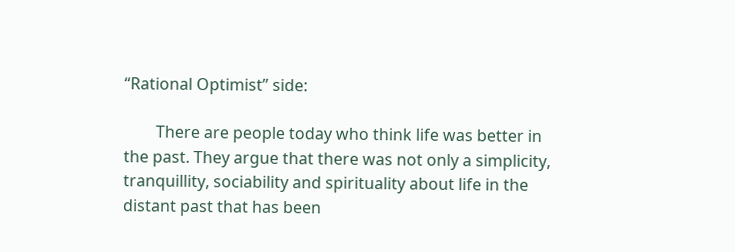“Rational Optimist” side:

        There are people today who think life was better in the past. They argue that there was not only a simplicity, tranquillity, sociability and spirituality about life in the distant past that has been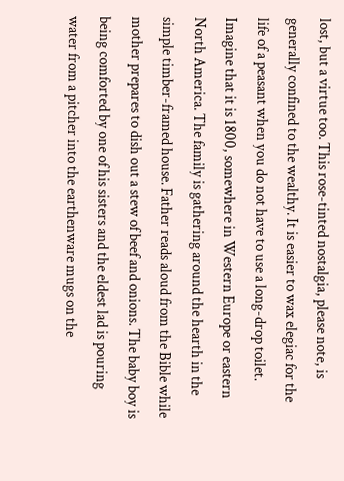lost, but a virtue too. This rose-tinted nostalgia, please note, is generally confined to the wealthy. It is easier to wax elegiac for the life of a peasant when you do not have to use a long-drop toilet. Imagine that it is 1800, somewhere in Western Europe or eastern North America. The family is gathering around the hearth in the simple timber-framed house. Father reads aloud from the Bible while mother prepares to dish out a stew of beef and onions. The baby boy is being comforted by one of his sisters and the eldest lad is pouring water from a pitcher into the earthenware mugs on the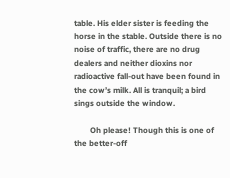table. His elder sister is feeding the horse in the stable. Outside there is no noise of traffic, there are no drug dealers and neither dioxins nor radioactive fall-out have been found in the cow’s milk. All is tranquil; a bird sings outside the window.

        Oh please! Though this is one of the better-off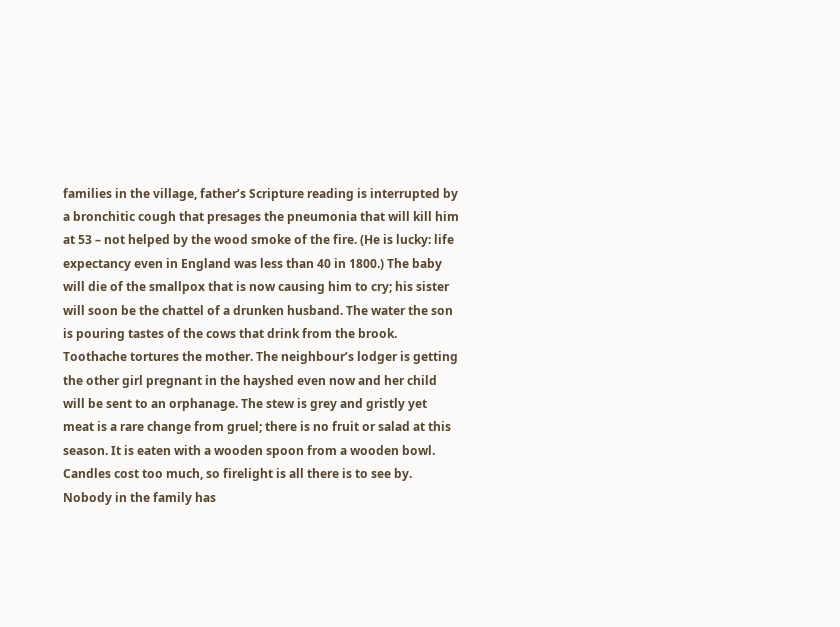families in the village, father’s Scripture reading is interrupted by a bronchitic cough that presages the pneumonia that will kill him at 53 – not helped by the wood smoke of the fire. (He is lucky: life expectancy even in England was less than 40 in 1800.) The baby will die of the smallpox that is now causing him to cry; his sister will soon be the chattel of a drunken husband. The water the son is pouring tastes of the cows that drink from the brook. Toothache tortures the mother. The neighbour’s lodger is getting the other girl pregnant in the hayshed even now and her child will be sent to an orphanage. The stew is grey and gristly yet meat is a rare change from gruel; there is no fruit or salad at this season. It is eaten with a wooden spoon from a wooden bowl. Candles cost too much, so firelight is all there is to see by. Nobody in the family has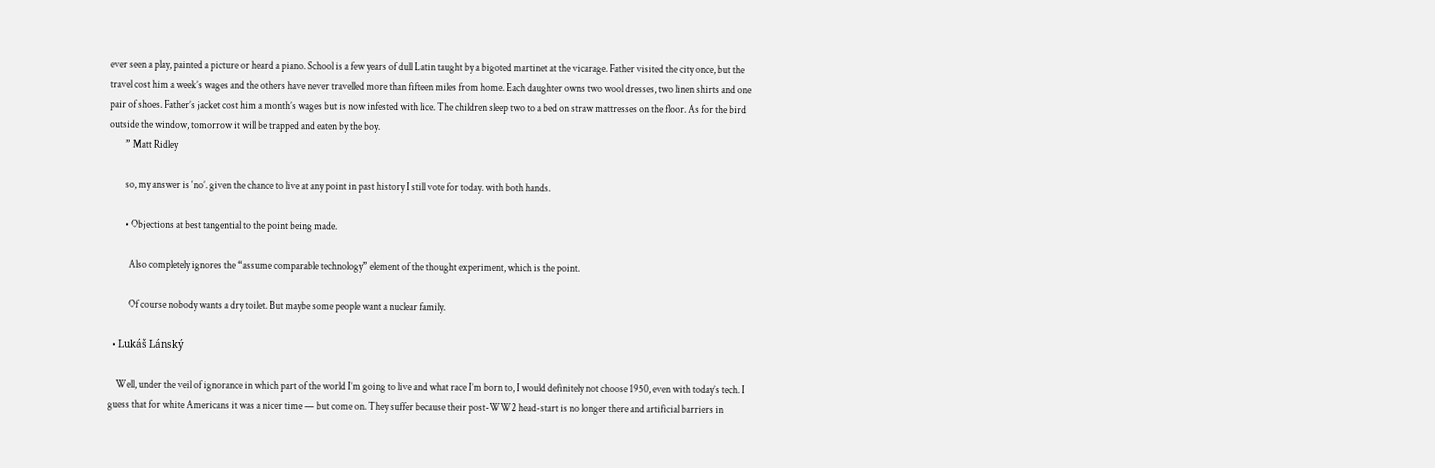ever seen a play, painted a picture or heard a piano. School is a few years of dull Latin taught by a bigoted martinet at the vicarage. Father visited the city once, but the travel cost him a week’s wages and the others have never travelled more than fifteen miles from home. Each daughter owns two wool dresses, two linen shirts and one pair of shoes. Father’s jacket cost him a month’s wages but is now infested with lice. The children sleep two to a bed on straw mattresses on the floor. As for the bird outside the window, tomorrow it will be trapped and eaten by the boy.
        ” Matt Ridley

        so, my answer is ‘no’. given the chance to live at any point in past history I still vote for today. with both hands.

        • Objections at best tangential to the point being made.

          Also completely ignores the “assume comparable technology” element of the thought experiment, which is the point.

          Of course nobody wants a dry toilet. But maybe some people want a nuclear family.

  • Lukáš Lánský

    Well, under the veil of ignorance in which part of the world I’m going to live and what race I’m born to, I would definitely not choose 1950, even with today’s tech. I guess that for white Americans it was a nicer time — but come on. They suffer because their post-WW2 head-start is no longer there and artificial barriers in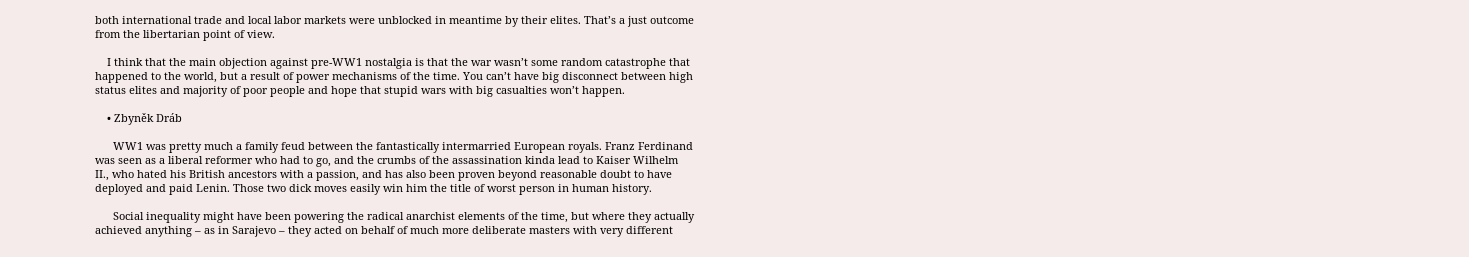both international trade and local labor markets were unblocked in meantime by their elites. That’s a just outcome from the libertarian point of view.

    I think that the main objection against pre-WW1 nostalgia is that the war wasn’t some random catastrophe that happened to the world, but a result of power mechanisms of the time. You can’t have big disconnect between high status elites and majority of poor people and hope that stupid wars with big casualties won’t happen.

    • Zbyněk Dráb

      WW1 was pretty much a family feud between the fantastically intermarried European royals. Franz Ferdinand was seen as a liberal reformer who had to go, and the crumbs of the assassination kinda lead to Kaiser Wilhelm II., who hated his British ancestors with a passion, and has also been proven beyond reasonable doubt to have deployed and paid Lenin. Those two dick moves easily win him the title of worst person in human history.

      Social inequality might have been powering the radical anarchist elements of the time, but where they actually achieved anything – as in Sarajevo – they acted on behalf of much more deliberate masters with very different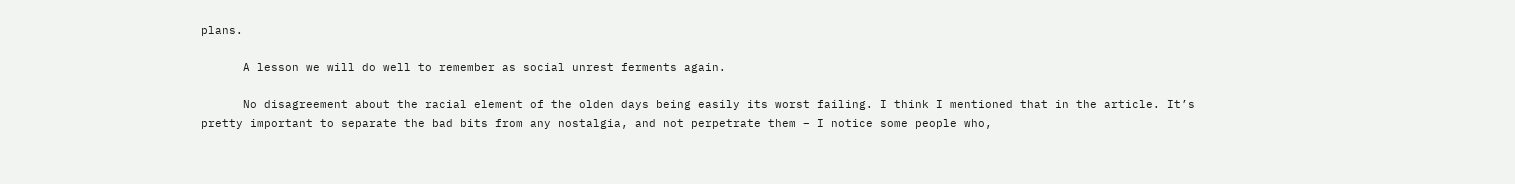plans.

      A lesson we will do well to remember as social unrest ferments again.

      No disagreement about the racial element of the olden days being easily its worst failing. I think I mentioned that in the article. It’s pretty important to separate the bad bits from any nostalgia, and not perpetrate them – I notice some people who,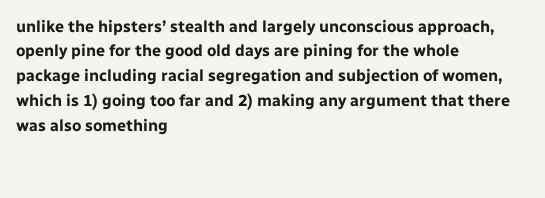unlike the hipsters’ stealth and largely unconscious approach, openly pine for the good old days are pining for the whole package including racial segregation and subjection of women, which is 1) going too far and 2) making any argument that there was also something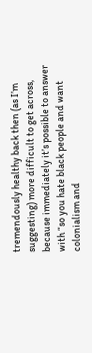tremendously healthy back then (as I’m suggesting) more difficult to get across, because immediately it’s possible to answer with “so you hate black people and want colonialism and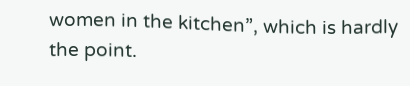women in the kitchen”, which is hardly the point.